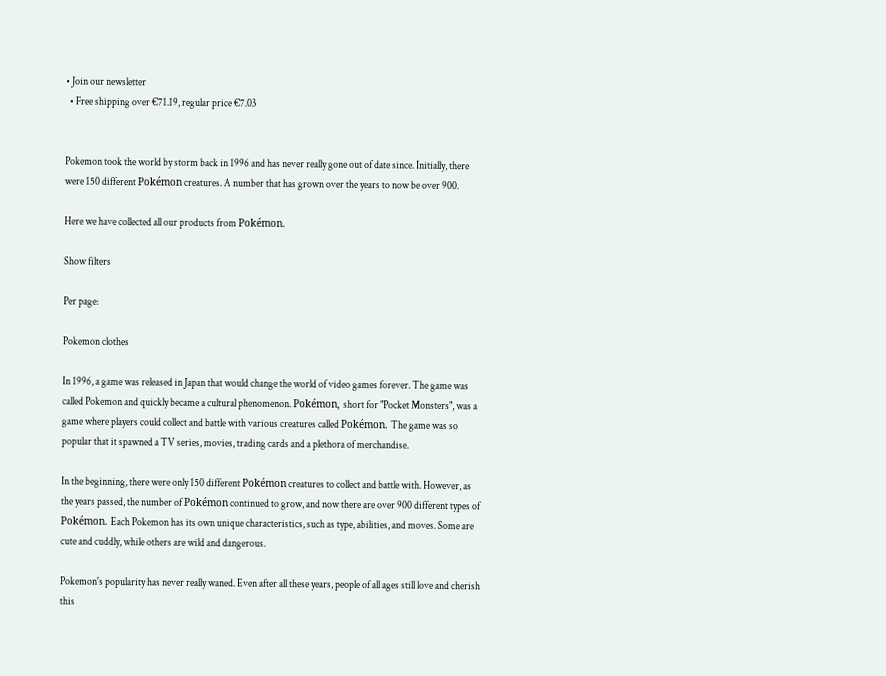• Join our newsletter
  • Free shipping over €71.19, regular price €7.03


Pokemon took the world by storm back in 1996 and has never really gone out of date since. Initially, there were 150 different Pokémon creatures. A number that has grown over the years to now be over 900.

Here we have collected all our products from Pokémon.

Show filters

Per page:

Pokemon clothes

In 1996, a game was released in Japan that would change the world of video games forever. The game was called Pokemon and quickly became a cultural phenomenon. Pokémon, short for "Pocket Monsters", was a game where players could collect and battle with various creatures called Pokémon. The game was so popular that it spawned a TV series, movies, trading cards and a plethora of merchandise.

In the beginning, there were only 150 different Pokémon creatures to collect and battle with. However, as the years passed, the number of Pokémon continued to grow, and now there are over 900 different types of Pokémon. Each Pokemon has its own unique characteristics, such as type, abilities, and moves. Some are cute and cuddly, while others are wild and dangerous.

Pokemon's popularity has never really waned. Even after all these years, people of all ages still love and cherish this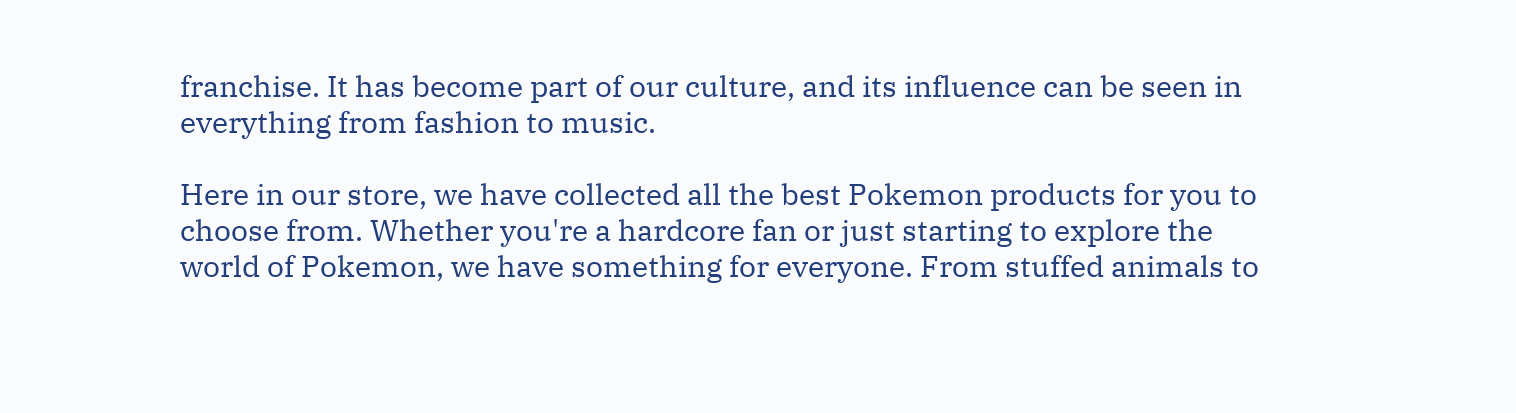franchise. It has become part of our culture, and its influence can be seen in everything from fashion to music.

Here in our store, we have collected all the best Pokemon products for you to choose from. Whether you're a hardcore fan or just starting to explore the world of Pokemon, we have something for everyone. From stuffed animals to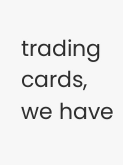trading cards, we have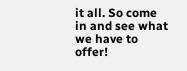it all. So come in and see what we have to offer!